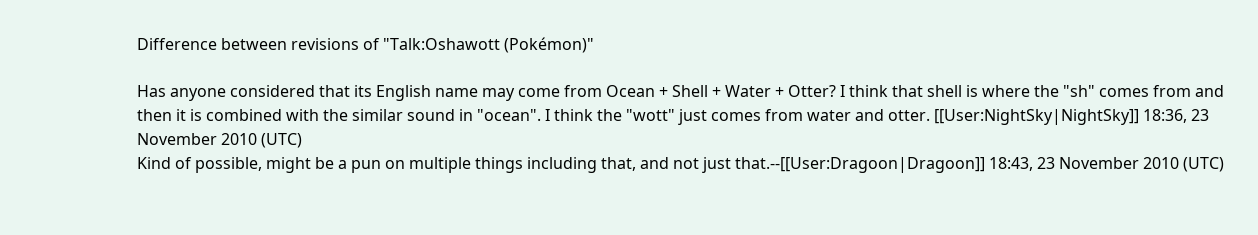Difference between revisions of "Talk:Oshawott (Pokémon)"

Has anyone considered that its English name may come from Ocean + Shell + Water + Otter? I think that shell is where the "sh" comes from and then it is combined with the similar sound in "ocean". I think the "wott" just comes from water and otter. [[User:NightSky|NightSky]] 18:36, 23 November 2010 (UTC)
Kind of possible, might be a pun on multiple things including that, and not just that.--[[User:Dragoon|Dragoon]] 18:43, 23 November 2010 (UTC)